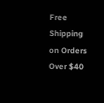Free Shipping on Orders Over $40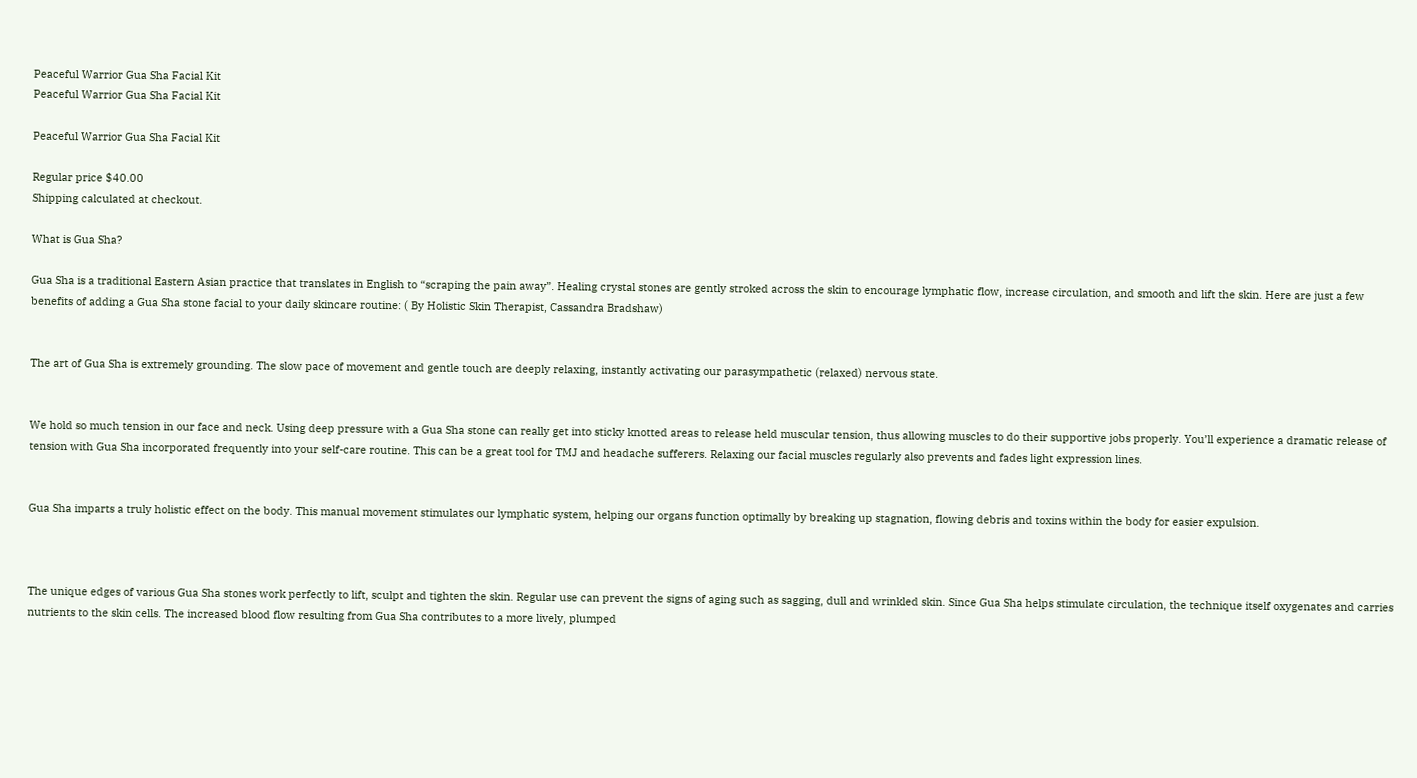Peaceful Warrior Gua Sha Facial Kit
Peaceful Warrior Gua Sha Facial Kit

Peaceful Warrior Gua Sha Facial Kit

Regular price $40.00
Shipping calculated at checkout.

What is Gua Sha?

Gua Sha is a traditional Eastern Asian practice that translates in English to “scraping the pain away”. Healing crystal stones are gently stroked across the skin to encourage lymphatic flow, increase circulation, and smooth and lift the skin. Here are just a few benefits of adding a Gua Sha stone facial to your daily skincare routine: ( By Holistic Skin Therapist, Cassandra Bradshaw)


The art of Gua Sha is extremely grounding. The slow pace of movement and gentle touch are deeply relaxing, instantly activating our parasympathetic (relaxed) nervous state.


We hold so much tension in our face and neck. Using deep pressure with a Gua Sha stone can really get into sticky knotted areas to release held muscular tension, thus allowing muscles to do their supportive jobs properly. You’ll experience a dramatic release of tension with Gua Sha incorporated frequently into your self-care routine. This can be a great tool for TMJ and headache sufferers. Relaxing our facial muscles regularly also prevents and fades light expression lines.


Gua Sha imparts a truly holistic effect on the body. This manual movement stimulates our lymphatic system, helping our organs function optimally by breaking up stagnation, flowing debris and toxins within the body for easier expulsion.



The unique edges of various Gua Sha stones work perfectly to lift, sculpt and tighten the skin. Regular use can prevent the signs of aging such as sagging, dull and wrinkled skin. Since Gua Sha helps stimulate circulation, the technique itself oxygenates and carries nutrients to the skin cells. The increased blood flow resulting from Gua Sha contributes to a more lively, plumped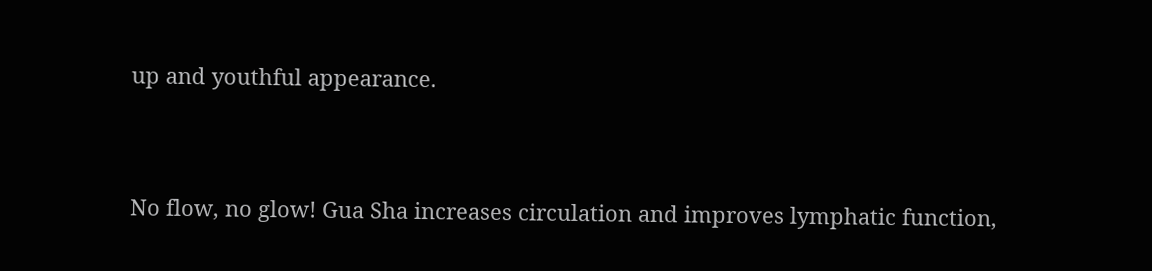up and youthful appearance.


No flow, no glow! Gua Sha increases circulation and improves lymphatic function,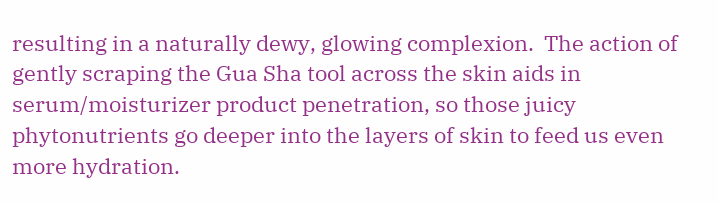resulting in a naturally dewy, glowing complexion.  The action of gently scraping the Gua Sha tool across the skin aids in serum/moisturizer product penetration, so those juicy phytonutrients go deeper into the layers of skin to feed us even more hydration.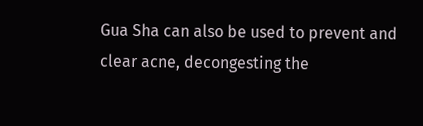Gua Sha can also be used to prevent and clear acne, decongesting the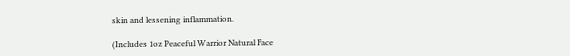skin and lessening inflammation.

(Includes 1oz Peaceful Warrior Natural Face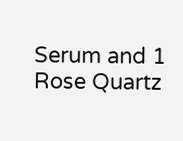Serum and 1 Rose Quartz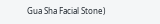Gua Sha Facial Stone)